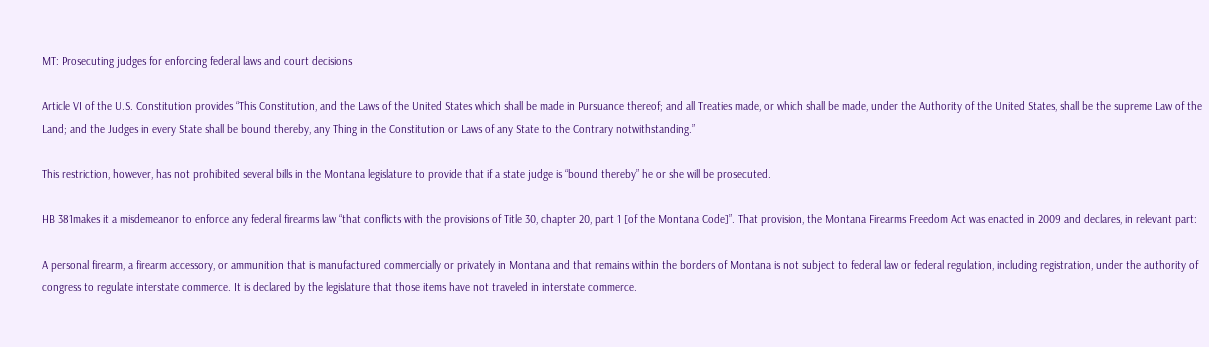MT: Prosecuting judges for enforcing federal laws and court decisions

Article VI of the U.S. Constitution provides “This Constitution, and the Laws of the United States which shall be made in Pursuance thereof; and all Treaties made, or which shall be made, under the Authority of the United States, shall be the supreme Law of the Land; and the Judges in every State shall be bound thereby, any Thing in the Constitution or Laws of any State to the Contrary notwithstanding.”

This restriction, however, has not prohibited several bills in the Montana legislature to provide that if a state judge is “bound thereby” he or she will be prosecuted.

HB 381makes it a misdemeanor to enforce any federal firearms law “that conflicts with the provisions of Title 30, chapter 20, part 1 [of the Montana Code]”. That provision, the Montana Firearms Freedom Act was enacted in 2009 and declares, in relevant part:

A personal firearm, a firearm accessory, or ammunition that is manufactured commercially or privately in Montana and that remains within the borders of Montana is not subject to federal law or federal regulation, including registration, under the authority of congress to regulate interstate commerce. It is declared by the legislature that those items have not traveled in interstate commerce.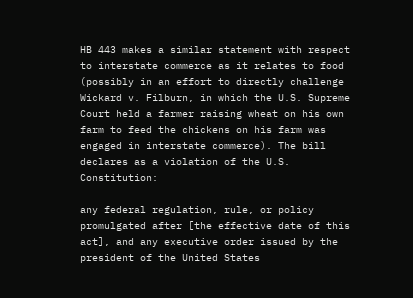HB 443 makes a similar statement with respect to interstate commerce as it relates to food (possibly in an effort to directly challenge Wickard v. Filburn, in which the U.S. Supreme Court held a farmer raising wheat on his own farm to feed the chickens on his farm was engaged in interstate commerce). The bill declares as a violation of the U.S. Constitution:

any federal regulation, rule, or policy promulgated after [the effective date of this act], and any executive order issued by the president of the United States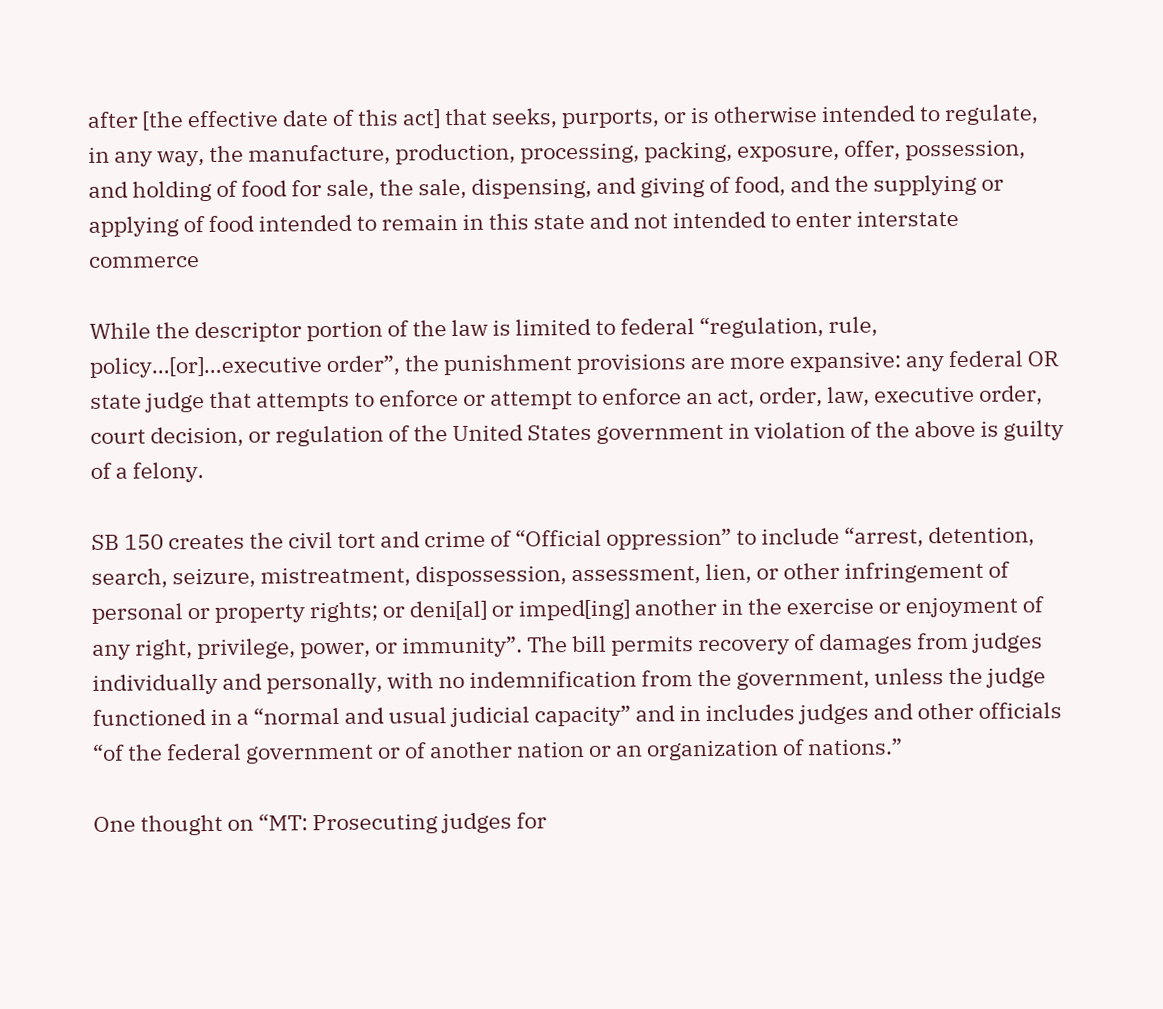after [the effective date of this act] that seeks, purports, or is otherwise intended to regulate, in any way, the manufacture, production, processing, packing, exposure, offer, possession, and holding of food for sale, the sale, dispensing, and giving of food, and the supplying or applying of food intended to remain in this state and not intended to enter interstate commerce

While the descriptor portion of the law is limited to federal “regulation, rule, policy…[or]…executive order”, the punishment provisions are more expansive: any federal OR state judge that attempts to enforce or attempt to enforce an act, order, law, executive order, court decision, or regulation of the United States government in violation of the above is guilty of a felony.

SB 150 creates the civil tort and crime of “Official oppression” to include “arrest, detention, search, seizure, mistreatment, dispossession, assessment, lien, or other infringement of personal or property rights; or deni[al] or imped[ing] another in the exercise or enjoyment of any right, privilege, power, or immunity”. The bill permits recovery of damages from judges individually and personally, with no indemnification from the government, unless the judge functioned in a “normal and usual judicial capacity” and in includes judges and other officials “of the federal government or of another nation or an organization of nations.”

One thought on “MT: Prosecuting judges for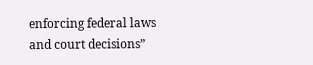enforcing federal laws and court decisions”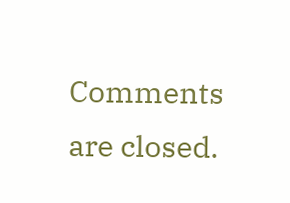Comments are closed.